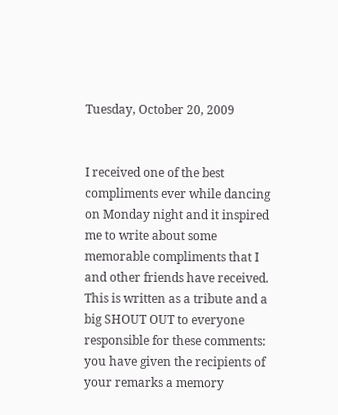Tuesday, October 20, 2009


I received one of the best compliments ever while dancing on Monday night and it inspired me to write about some memorable compliments that I and other friends have received. This is written as a tribute and a big SHOUT OUT to everyone responsible for these comments: you have given the recipients of  your remarks a memory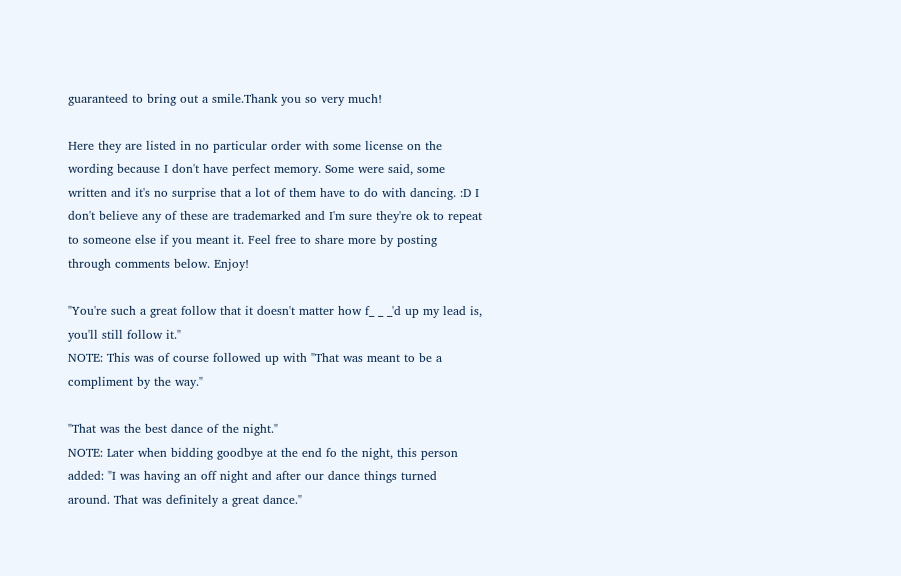guaranteed to bring out a smile.Thank you so very much!

Here they are listed in no particular order with some license on the wording because I don't have perfect memory. Some were said, some written and it's no surprise that a lot of them have to do with dancing. :D I don't believe any of these are trademarked and I'm sure they're ok to repeat to someone else if you meant it. Feel free to share more by posting through comments below. Enjoy!

"You're such a great follow that it doesn't matter how f_ _ _'d up my lead is, you'll still follow it."
NOTE: This was of course followed up with "That was meant to be a compliment by the way."

"That was the best dance of the night."
NOTE: Later when bidding goodbye at the end fo the night, this person added: "I was having an off night and after our dance things turned around. That was definitely a great dance."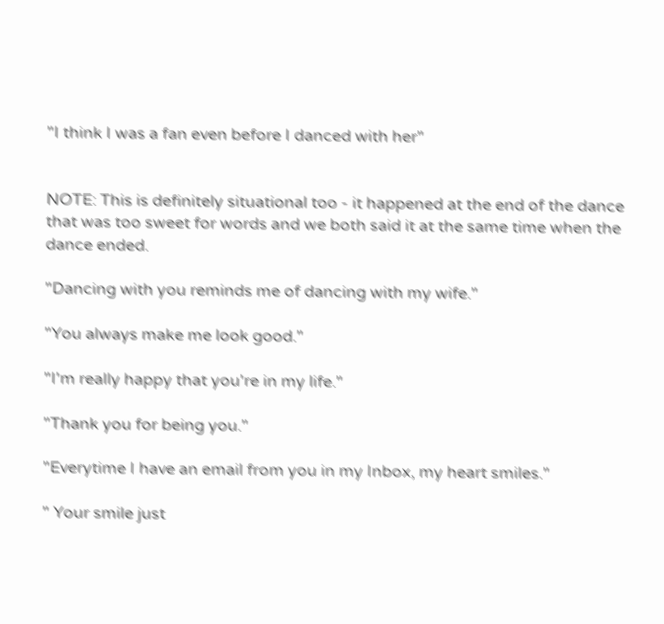"I think I was a fan even before I danced with her"


NOTE: This is definitely situational too - it happened at the end of the dance that was too sweet for words and we both said it at the same time when the dance ended.

"Dancing with you reminds me of dancing with my wife."

"You always make me look good."

"I'm really happy that you're in my life."

"Thank you for being you."

"Everytime I have an email from you in my Inbox, my heart smiles."

" Your smile just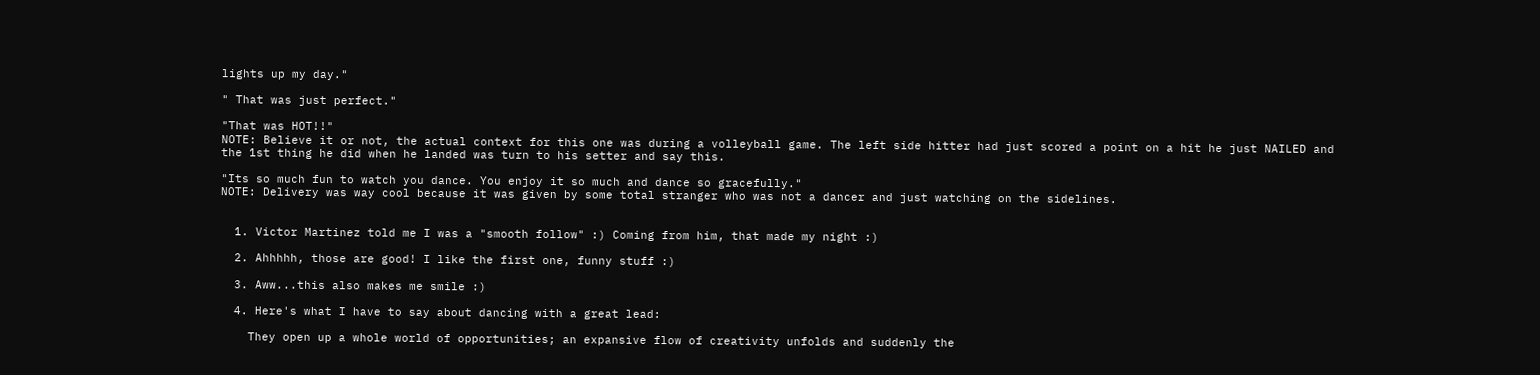lights up my day."

" That was just perfect."

"That was HOT!!"
NOTE: Believe it or not, the actual context for this one was during a volleyball game. The left side hitter had just scored a point on a hit he just NAILED and the 1st thing he did when he landed was turn to his setter and say this.

"Its so much fun to watch you dance. You enjoy it so much and dance so gracefully."
NOTE: Delivery was way cool because it was given by some total stranger who was not a dancer and just watching on the sidelines.


  1. Victor Martinez told me I was a "smooth follow" :) Coming from him, that made my night :)

  2. Ahhhhh, those are good! I like the first one, funny stuff :)

  3. Aww...this also makes me smile :)

  4. Here's what I have to say about dancing with a great lead:

    They open up a whole world of opportunities; an expansive flow of creativity unfolds and suddenly the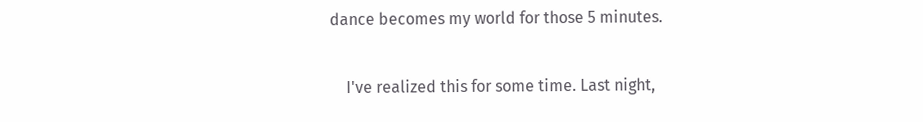dance becomes my world for those 5 minutes.

    I've realized this for some time. Last night,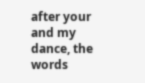after your and my dance, the words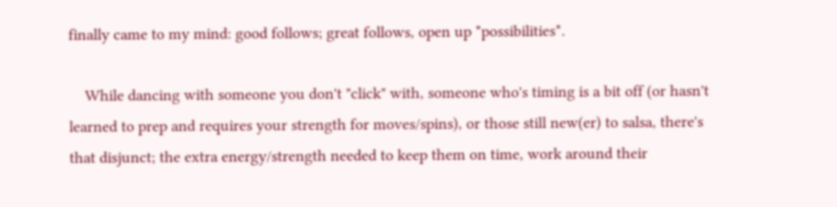finally came to my mind: good follows; great follows, open up *possibilities*.

    While dancing with someone you don't "click" with, someone who's timing is a bit off (or hasn't learned to prep and requires your strength for moves/spins), or those still new(er) to salsa, there's that disjunct; the extra energy/strength needed to keep them on time, work around their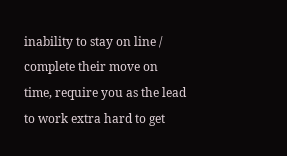inability to stay on line / complete their move on time, require you as the lead to work extra hard to get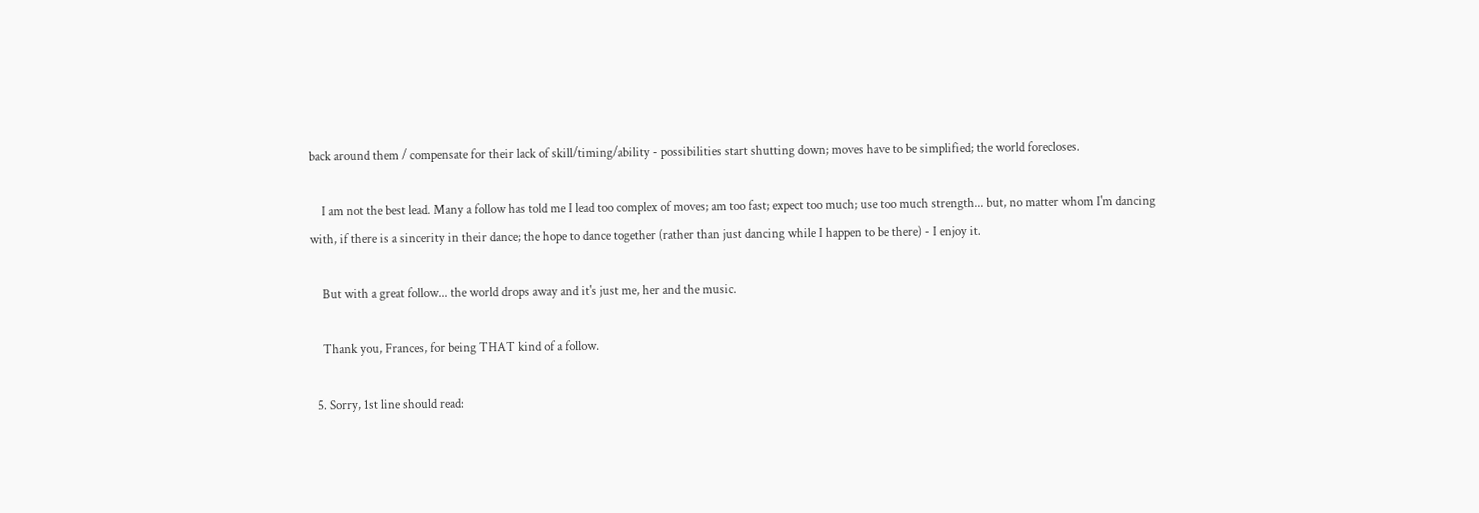back around them / compensate for their lack of skill/timing/ability - possibilities start shutting down; moves have to be simplified; the world forecloses.

    I am not the best lead. Many a follow has told me I lead too complex of moves; am too fast; expect too much; use too much strength... but, no matter whom I'm dancing with, if there is a sincerity in their dance; the hope to dance together (rather than just dancing while I happen to be there) - I enjoy it.

    But with a great follow... the world drops away and it's just me, her and the music.

    Thank you, Frances, for being THAT kind of a follow.

  5. Sorry, 1st line should read: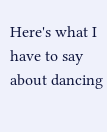Here's what I have to say about dancing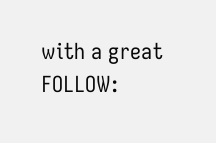with a great FOLLOW: